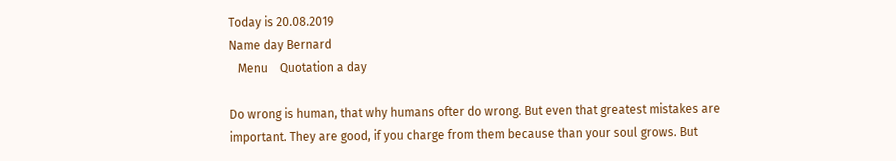Today is 20.08.2019
Name day Bernard
   Menu    Quotation a day

Do wrong is human, that why humans ofter do wrong. But even that greatest mistakes are important. They are good, if you charge from them because than your soul grows. But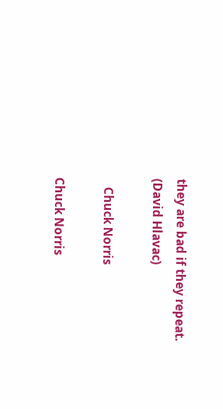they are bad if they repeat. (David Hlavac)

   Chuck Norris

Chuck Norris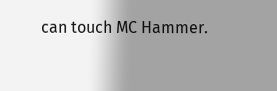can touch MC Hammer.